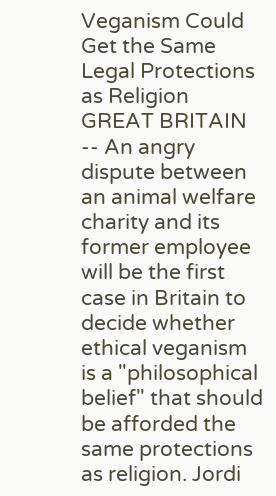Veganism Could Get the Same Legal Protections as Religion
GREAT BRITAIN -- An angry dispute between an animal welfare charity and its former employee will be the first case in Britain to decide whether ethical veganism is a "philosophical belief" that should be afforded the same protections as religion. Jordi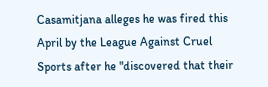Casamitjana alleges he was fired this April by the League Against Cruel Sports after he "discovered that their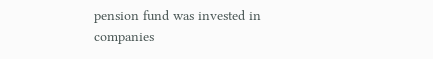pension fund was invested in companies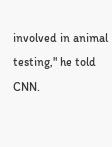involved in animal testing," he told CNN.